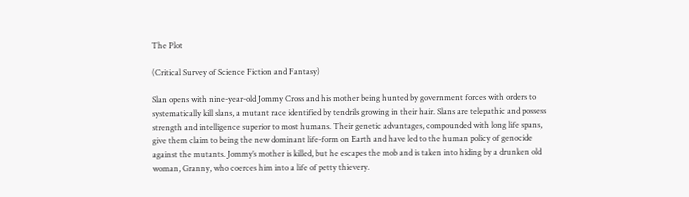The Plot

(Critical Survey of Science Fiction and Fantasy)

Slan opens with nine-year-old Jommy Cross and his mother being hunted by government forces with orders to systematically kill slans, a mutant race identified by tendrils growing in their hair. Slans are telepathic and possess strength and intelligence superior to most humans. Their genetic advantages, compounded with long life spans, give them claim to being the new dominant life-form on Earth and have led to the human policy of genocide against the mutants. Jommy’s mother is killed, but he escapes the mob and is taken into hiding by a drunken old woman, Granny, who coerces him into a life of petty thievery.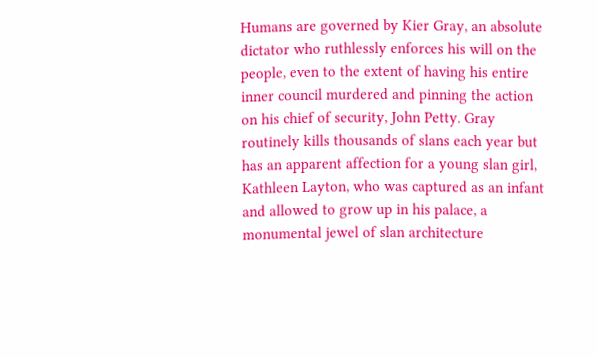Humans are governed by Kier Gray, an absolute dictator who ruthlessly enforces his will on the people, even to the extent of having his entire inner council murdered and pinning the action on his chief of security, John Petty. Gray routinely kills thousands of slans each year but has an apparent affection for a young slan girl, Kathleen Layton, who was captured as an infant and allowed to grow up in his palace, a monumental jewel of slan architecture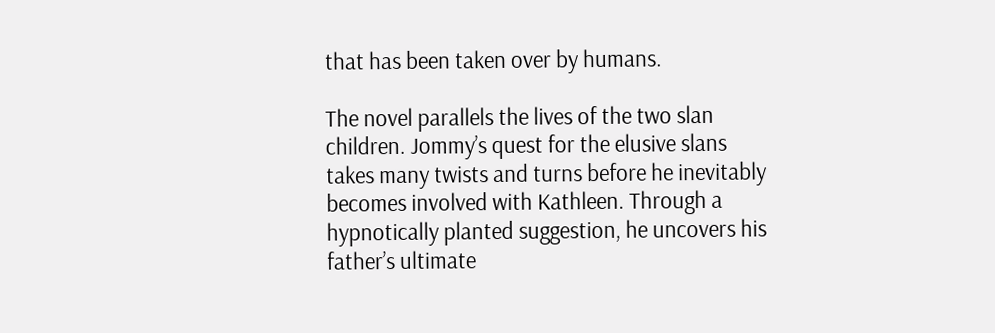that has been taken over by humans.

The novel parallels the lives of the two slan children. Jommy’s quest for the elusive slans takes many twists and turns before he inevitably becomes involved with Kathleen. Through a hypnotically planted suggestion, he uncovers his father’s ultimate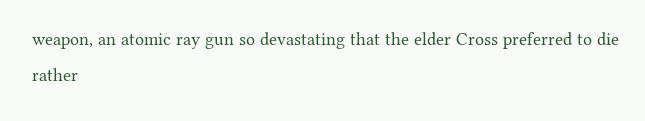weapon, an atomic ray gun so devastating that the elder Cross preferred to die rather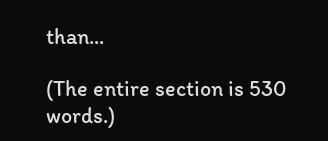than...

(The entire section is 530 words.)